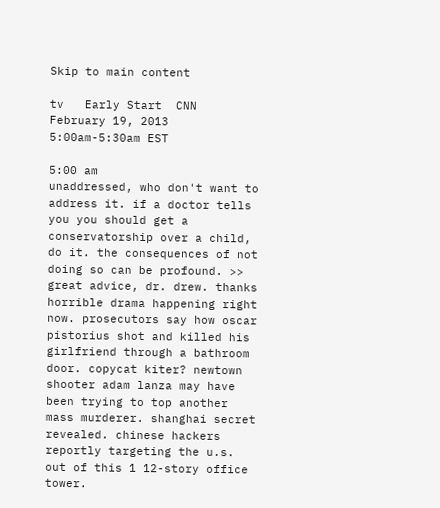Skip to main content

tv   Early Start  CNN  February 19, 2013 5:00am-5:30am EST

5:00 am
unaddressed, who don't want to address it. if a doctor tells you you should get a conservatorship over a child, do it. the consequences of not doing so can be profound. >> great advice, dr. drew. thanks horrible drama happening right now. prosecutors say how oscar pistorius shot and killed his girlfriend through a bathroom door. copycat kiter? newtown shooter adam lanza may have been trying to top another mass murderer. shanghai secret revealed. chinese hackers reportly targeting the u.s. out of this 1 12-story office tower.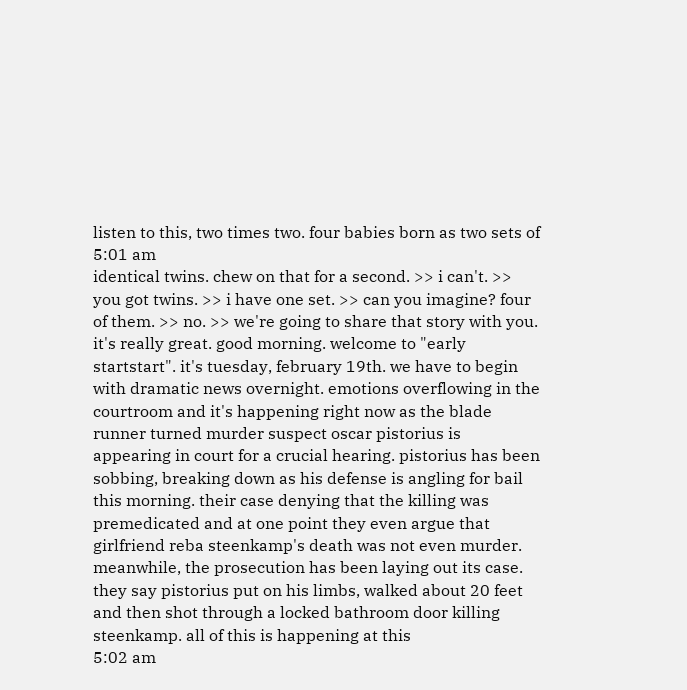listen to this, two times two. four babies born as two sets of
5:01 am
identical twins. chew on that for a second. >> i can't. >> you got twins. >> i have one set. >> can you imagine? four of them. >> no. >> we're going to share that story with you. it's really great. good morning. welcome to "early startstart". it's tuesday, february 19th. we have to begin with dramatic news overnight. emotions overflowing in the courtroom and it's happening right now as the blade runner turned murder suspect oscar pistorius is appearing in court for a crucial hearing. pistorius has been sobbing, breaking down as his defense is angling for bail this morning. their case denying that the killing was premedicated and at one point they even argue that girlfriend reba steenkamp's death was not even murder. meanwhile, the prosecution has been laying out its case. they say pistorius put on his limbs, walked about 20 feet and then shot through a locked bathroom door killing steenkamp. all of this is happening at this
5:02 am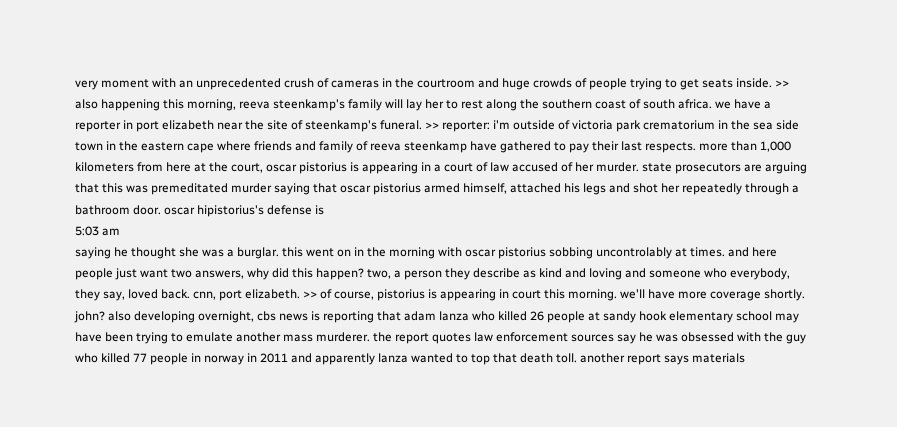very moment with an unprecedented crush of cameras in the courtroom and huge crowds of people trying to get seats inside. >> also happening this morning, reeva steenkamp's family will lay her to rest along the southern coast of south africa. we have a reporter in port elizabeth near the site of steenkamp's funeral. >> reporter: i'm outside of victoria park crematorium in the sea side town in the eastern cape where friends and family of reeva steenkamp have gathered to pay their last respects. more than 1,000 kilometers from here at the court, oscar pistorius is appearing in a court of law accused of her murder. state prosecutors are arguing that this was premeditated murder saying that oscar pistorius armed himself, attached his legs and shot her repeatedly through a bathroom door. oscar hipistorius's defense is
5:03 am
saying he thought she was a burglar. this went on in the morning with oscar pistorius sobbing uncontrolably at times. and here people just want two answers, why did this happen? two, a person they describe as kind and loving and someone who everybody, they say, loved back. cnn, port elizabeth. >> of course, pistorius is appearing in court this morning. we'll have more coverage shortly. john? also developing overnight, cbs news is reporting that adam lanza who killed 26 people at sandy hook elementary school may have been trying to emulate another mass murderer. the report quotes law enforcement sources say he was obsessed with the guy who killed 77 people in norway in 2011 and apparently lanza wanted to top that death toll. another report says materials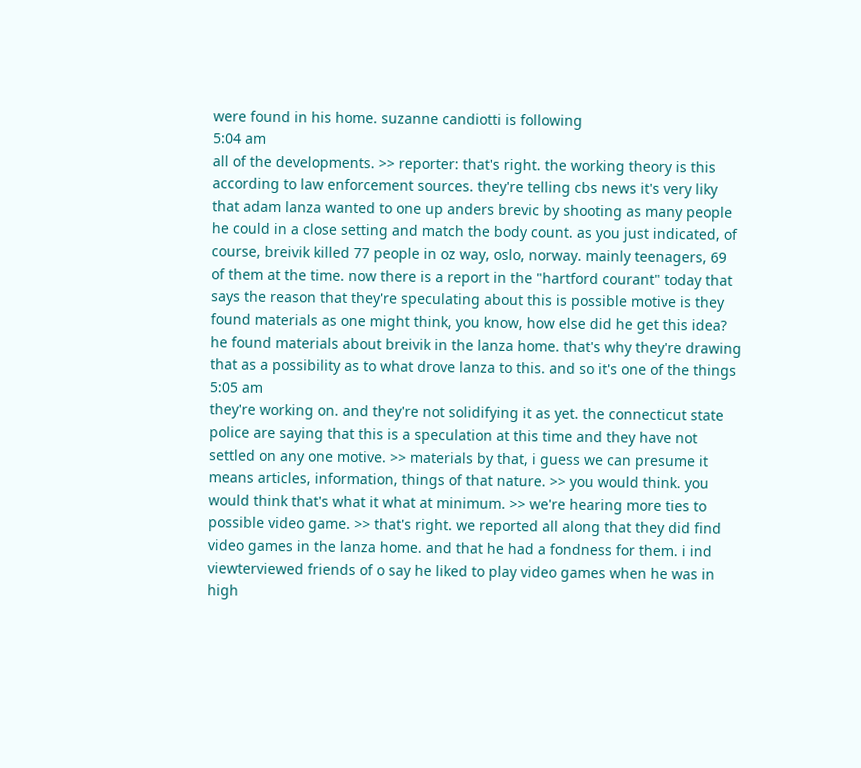were found in his home. suzanne candiotti is following
5:04 am
all of the developments. >> reporter: that's right. the working theory is this according to law enforcement sources. they're telling cbs news it's very liky that adam lanza wanted to one up anders brevic by shooting as many people he could in a close setting and match the body count. as you just indicated, of course, breivik killed 77 people in oz way, oslo, norway. mainly teenagers, 69 of them at the time. now there is a report in the "hartford courant" today that says the reason that they're speculating about this is possible motive is they found materials as one might think, you know, how else did he get this idea? he found materials about breivik in the lanza home. that's why they're drawing that as a possibility as to what drove lanza to this. and so it's one of the things
5:05 am
they're working on. and they're not solidifying it as yet. the connecticut state police are saying that this is a speculation at this time and they have not settled on any one motive. >> materials by that, i guess we can presume it means articles, information, things of that nature. >> you would think. you would think that's what it what at minimum. >> we're hearing more ties to possible video game. >> that's right. we reported all along that they did find video games in the lanza home. and that he had a fondness for them. i ind viewterviewed friends of o say he liked to play video games when he was in high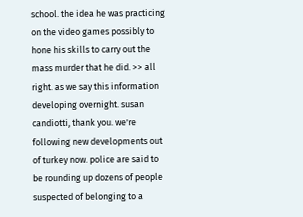school. the idea he was practicing on the video games possibly to hone his skills to carry out the mass murder that he did. >> all right. as we say this information developing overnight. susan candiotti, thank you. we're following new developments out of turkey now. police are said to be rounding up dozens of people suspected of belonging to a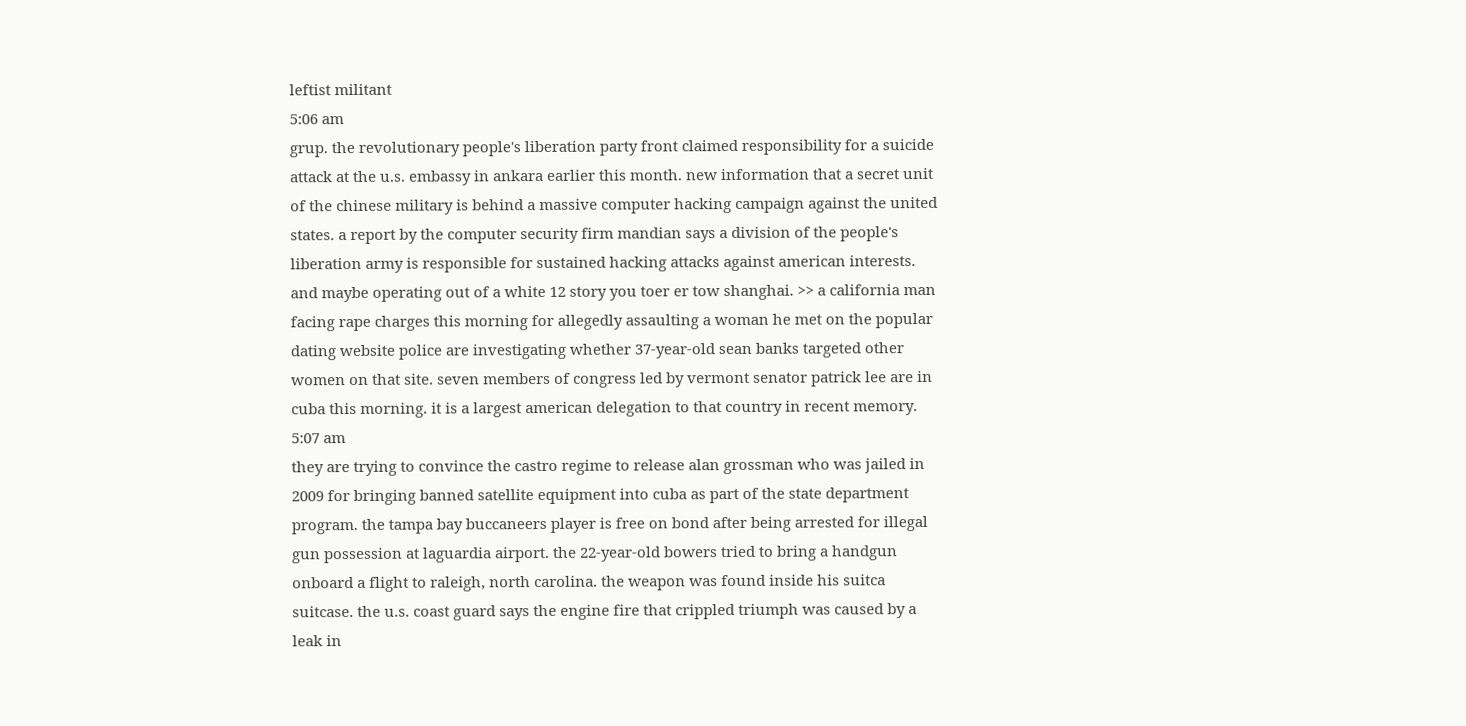leftist militant
5:06 am
grup. the revolutionary people's liberation party front claimed responsibility for a suicide attack at the u.s. embassy in ankara earlier this month. new information that a secret unit of the chinese military is behind a massive computer hacking campaign against the united states. a report by the computer security firm mandian says a division of the people's liberation army is responsible for sustained hacking attacks against american interests. and maybe operating out of a white 12 story you toer er tow shanghai. >> a california man facing rape charges this morning for allegedly assaulting a woman he met on the popular dating website police are investigating whether 37-year-old sean banks targeted other women on that site. seven members of congress led by vermont senator patrick lee are in cuba this morning. it is a largest american delegation to that country in recent memory.
5:07 am
they are trying to convince the castro regime to release alan grossman who was jailed in 2009 for bringing banned satellite equipment into cuba as part of the state department program. the tampa bay buccaneers player is free on bond after being arrested for illegal gun possession at laguardia airport. the 22-year-old bowers tried to bring a handgun onboard a flight to raleigh, north carolina. the weapon was found inside his suitca suitcase. the u.s. coast guard says the engine fire that crippled triumph was caused by a leak in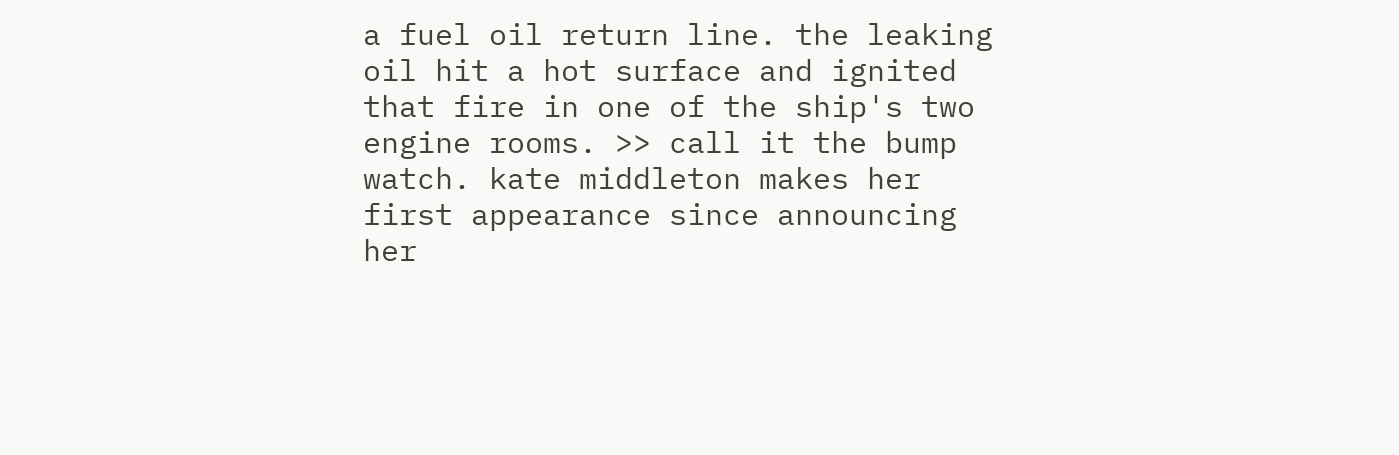a fuel oil return line. the leaking oil hit a hot surface and ignited that fire in one of the ship's two engine rooms. >> call it the bump watch. kate middleton makes her first appearance since announcing her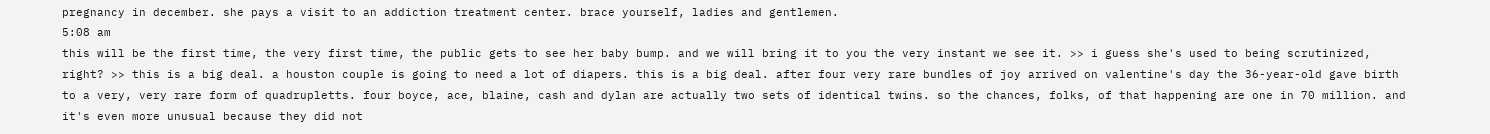pregnancy in december. she pays a visit to an addiction treatment center. brace yourself, ladies and gentlemen.
5:08 am
this will be the first time, the very first time, the public gets to see her baby bump. and we will bring it to you the very instant we see it. >> i guess she's used to being scrutinized, right? >> this is a big deal. a houston couple is going to need a lot of diapers. this is a big deal. after four very rare bundles of joy arrived on valentine's day the 36-year-old gave birth to a very, very rare form of quadrupletts. four boyce, ace, blaine, cash and dylan are actually two sets of identical twins. so the chances, folks, of that happening are one in 70 million. and it's even more unusual because they did not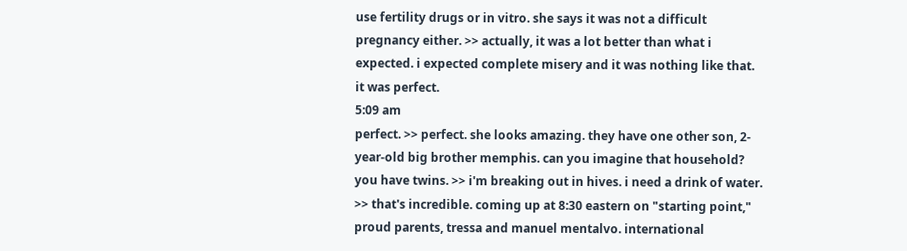use fertility drugs or in vitro. she says it was not a difficult pregnancy either. >> actually, it was a lot better than what i expected. i expected complete misery and it was nothing like that. it was perfect.
5:09 am
perfect. >> perfect. she looks amazing. they have one other son, 2-year-old big brother memphis. can you imagine that household? you have twins. >> i'm breaking out in hives. i need a drink of water. >> that's incredible. coming up at 8:30 eastern on "starting point," proud parents, tressa and manuel mentalvo. international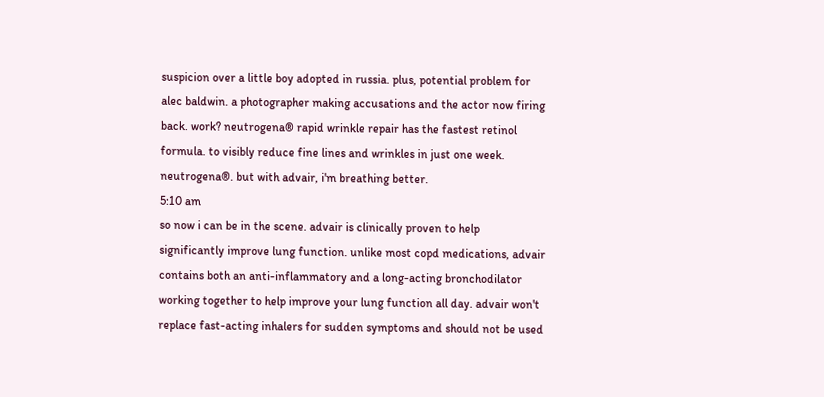suspicion over a little boy adopted in russia. plus, potential problem for alec baldwin. a photographer making accusations and the actor now firing back. work? neutrogena® rapid wrinkle repair has the fastest retinol formula. to visibly reduce fine lines and wrinkles in just one week. neutrogena®. but with advair, i'm breathing better.
5:10 am
so now i can be in the scene. advair is clinically proven to help significantly improve lung function. unlike most copd medications, advair contains both an anti-inflammatory and a long-acting bronchodilator working together to help improve your lung function all day. advair won't replace fast-acting inhalers for sudden symptoms and should not be used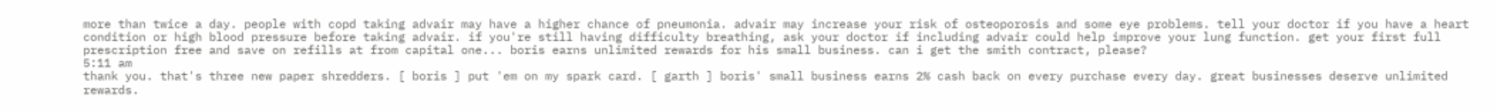more than twice a day. people with copd taking advair may have a higher chance of pneumonia. advair may increase your risk of osteoporosis and some eye problems. tell your doctor if you have a heart condition or high blood pressure before taking advair. if you're still having difficulty breathing, ask your doctor if including advair could help improve your lung function. get your first full prescription free and save on refills at from capital one... boris earns unlimited rewards for his small business. can i get the smith contract, please?
5:11 am
thank you. that's three new paper shredders. [ boris ] put 'em on my spark card. [ garth ] boris' small business earns 2% cash back on every purchase every day. great businesses deserve unlimited rewards.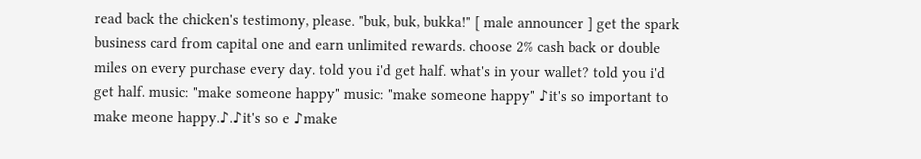read back the chicken's testimony, please. "buk, buk, bukka!" [ male announcer ] get the spark business card from capital one and earn unlimited rewards. choose 2% cash back or double miles on every purchase every day. told you i'd get half. what's in your wallet? told you i'd get half. music: "make someone happy" music: "make someone happy" ♪it's so important to make meone happy.♪.♪it's so e ♪make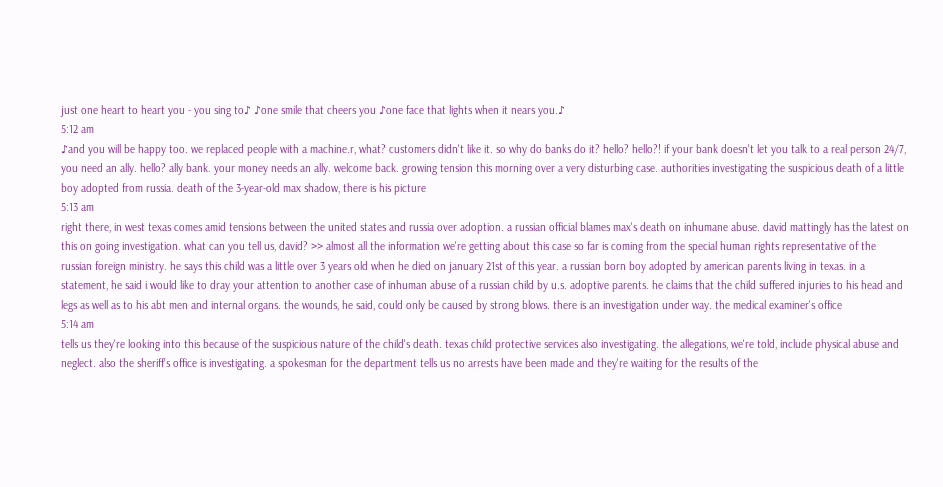just one heart to heart you - you sing to♪ ♪one smile that cheers you ♪one face that lights when it nears you.♪
5:12 am
♪and you will be happy too. we replaced people with a machine.r, what? customers didn't like it. so why do banks do it? hello? hello?! if your bank doesn't let you talk to a real person 24/7, you need an ally. hello? ally bank. your money needs an ally. welcome back. growing tension this morning over a very disturbing case. authorities investigating the suspicious death of a little boy adopted from russia. death of the 3-year-old max shadow, there is his picture
5:13 am
right there, in west texas comes amid tensions between the united states and russia over adoption. a russian official blames max's death on inhumane abuse. david mattingly has the latest on this on going investigation. what can you tell us, david? >> almost all the information we're getting about this case so far is coming from the special human rights representative of the russian foreign ministry. he says this child was a little over 3 years old when he died on january 21st of this year. a russian born boy adopted by american parents living in texas. in a statement, he said i would like to dray your attention to another case of inhuman abuse of a russian child by u.s. adoptive parents. he claims that the child suffered injuries to his head and legs as well as to his abt men and internal organs. the wounds, he said, could only be caused by strong blows. there is an investigation under way. the medical examiner's office
5:14 am
tells us they're looking into this because of the suspicious nature of the child's death. texas child protective services also investigating. the allegations, we're told, include physical abuse and neglect. also the sheriff's office is investigating. a spokesman for the department tells us no arrests have been made and they're waiting for the results of the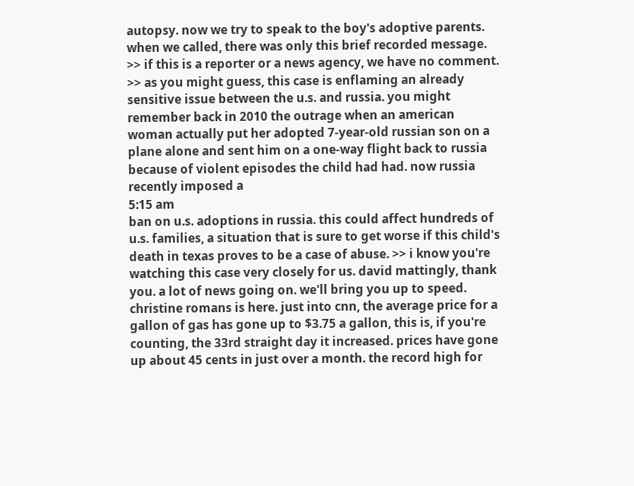autopsy. now we try to speak to the boy's adoptive parents. when we called, there was only this brief recorded message. >> if this is a reporter or a news agency, we have no comment. >> as you might guess, this case is enflaming an already sensitive issue between the u.s. and russia. you might remember back in 2010 the outrage when an american woman actually put her adopted 7-year-old russian son on a plane alone and sent him on a one-way flight back to russia because of violent episodes the child had had. now russia recently imposed a
5:15 am
ban on u.s. adoptions in russia. this could affect hundreds of u.s. families, a situation that is sure to get worse if this child's death in texas proves to be a case of abuse. >> i know you're watching this case very closely for us. david mattingly, thank you. a lot of news going on. we'll bring you up to speed. christine romans is here. just into cnn, the average price for a gallon of gas has gone up to $3.75 a gallon, this is, if you're counting, the 33rd straight day it increased. prices have gone up about 45 cents in just over a month. the record high for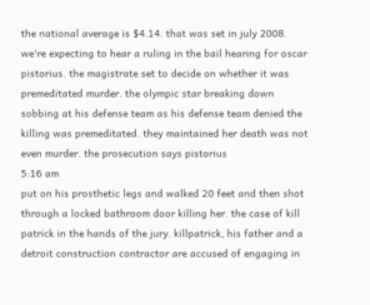the national average is $4.14. that was set in july 2008. we're expecting to hear a ruling in the bail hearing for oscar pistorius. the magistrate set to decide on whether it was premeditated murder. the olympic star breaking down sobbing at his defense team as his defense team denied the killing was premeditated. they maintained her death was not even murder. the prosecution says pistorius
5:16 am
put on his prosthetic legs and walked 20 feet and then shot through a locked bathroom door killing her. the case of kill patrick in the hands of the jury. killpatrick, his father and a detroit construction contractor are accused of engaging in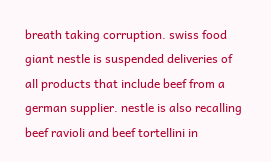breath taking corruption. swiss food giant nestle is suspended deliveries of all products that include beef from a german supplier. nestle is also recalling beef ravioli and beef tortellini in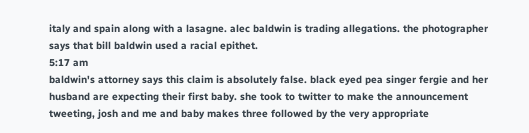italy and spain along with a lasagne. alec baldwin is trading allegations. the photographer says that bill baldwin used a racial epithet.
5:17 am
baldwin's attorney says this claim is absolutely false. black eyed pea singer fergie and her husband are expecting their first baby. she took to twitter to make the announcement tweeting, josh and me and baby makes three followed by the very appropriate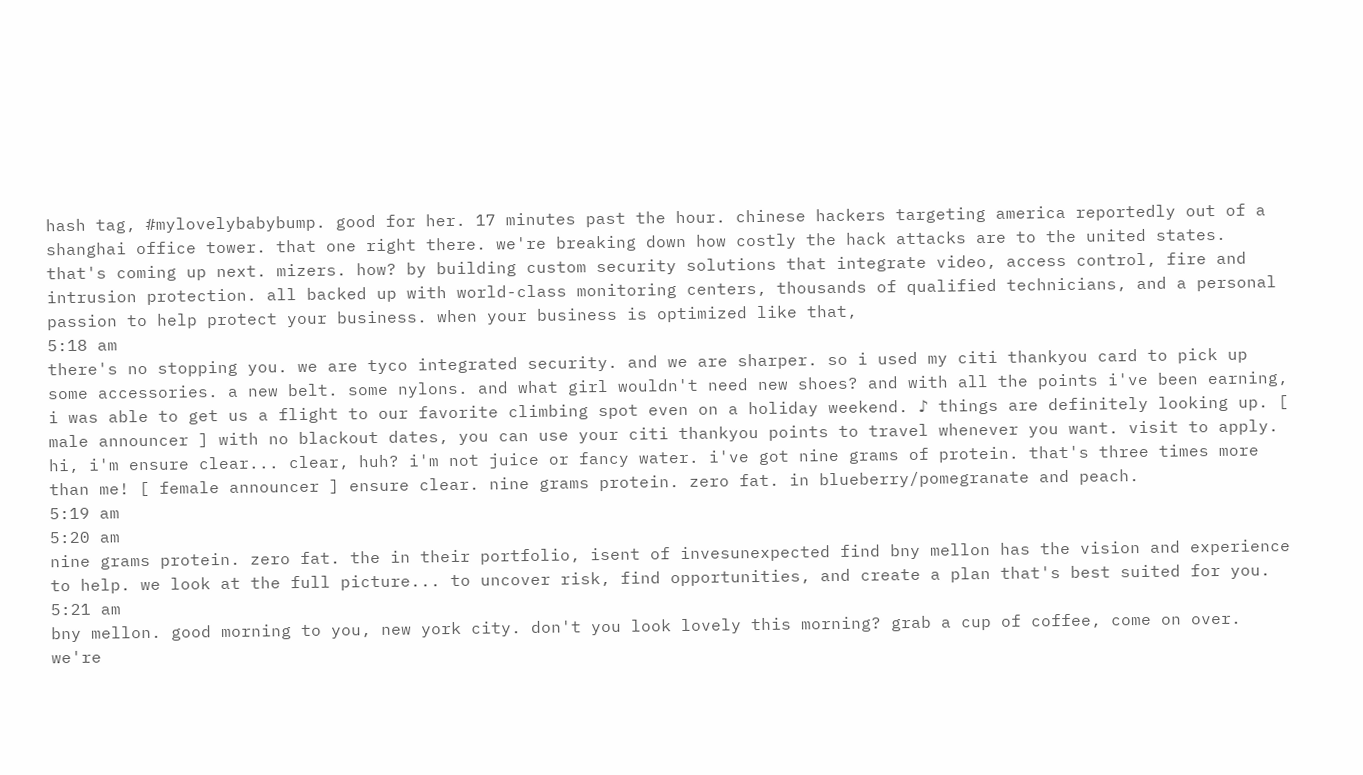hash tag, #mylovelybabybump. good for her. 17 minutes past the hour. chinese hackers targeting america reportedly out of a shanghai office tower. that one right there. we're breaking down how costly the hack attacks are to the united states. that's coming up next. mizers. how? by building custom security solutions that integrate video, access control, fire and intrusion protection. all backed up with world-class monitoring centers, thousands of qualified technicians, and a personal passion to help protect your business. when your business is optimized like that,
5:18 am
there's no stopping you. we are tyco integrated security. and we are sharper. so i used my citi thankyou card to pick up some accessories. a new belt. some nylons. and what girl wouldn't need new shoes? and with all the points i've been earning, i was able to get us a flight to our favorite climbing spot even on a holiday weekend. ♪ things are definitely looking up. [ male announcer ] with no blackout dates, you can use your citi thankyou points to travel whenever you want. visit to apply. hi, i'm ensure clear... clear, huh? i'm not juice or fancy water. i've got nine grams of protein. that's three times more than me! [ female announcer ] ensure clear. nine grams protein. zero fat. in blueberry/pomegranate and peach.
5:19 am
5:20 am
nine grams protein. zero fat. the in their portfolio, isent of invesunexpected find bny mellon has the vision and experience to help. we look at the full picture... to uncover risk, find opportunities, and create a plan that's best suited for you.
5:21 am
bny mellon. good morning to you, new york city. don't you look lovely this morning? grab a cup of coffee, come on over. we're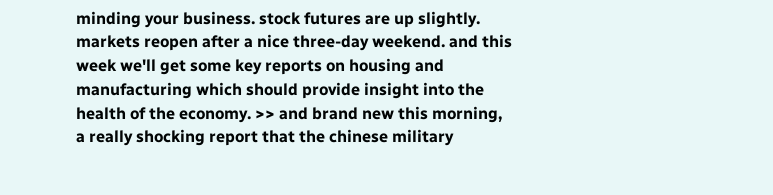minding your business. stock futures are up slightly. markets reopen after a nice three-day weekend. and this week we'll get some key reports on housing and manufacturing which should provide insight into the health of the economy. >> and brand new this morning, a really shocking report that the chinese military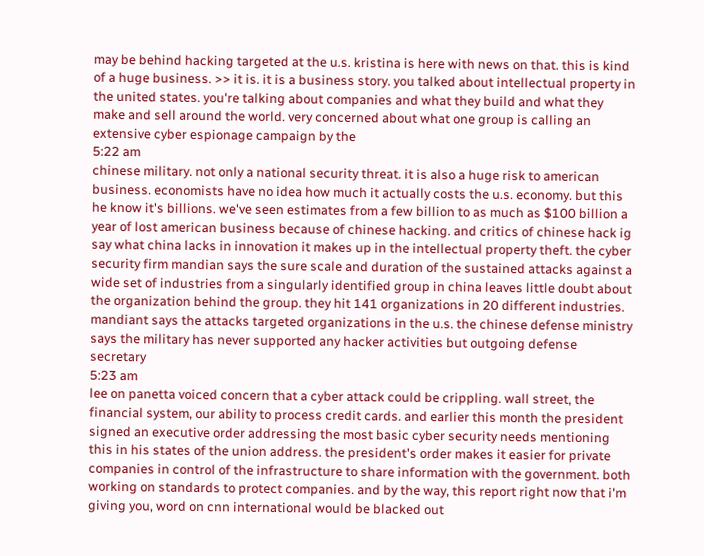may be behind hacking targeted at the u.s. kristina is here with news on that. this is kind of a huge business. >> it is. it is a business story. you talked about intellectual property in the united states. you're talking about companies and what they build and what they make and sell around the world. very concerned about what one group is calling an extensive cyber espionage campaign by the
5:22 am
chinese military. not only a national security threat. it is also a huge risk to american business. economists have no idea how much it actually costs the u.s. economy. but this he know it's billions. we've seen estimates from a few billion to as much as $100 billion a year of lost american business because of chinese hacking. and critics of chinese hack ig say what china lacks in innovation it makes up in the intellectual property theft. the cyber security firm mandian says the sure scale and duration of the sustained attacks against a wide set of industries from a singularly identified group in china leaves little doubt about the organization behind the group. they hit 141 organizations in 20 different industries. mandiant says the attacks targeted organizations in the u.s. the chinese defense ministry says the military has never supported any hacker activities but outgoing defense secretary
5:23 am
lee on panetta voiced concern that a cyber attack could be crippling. wall street, the financial system, our ability to process credit cards. and earlier this month the president signed an executive order addressing the most basic cyber security needs mentioning this in his states of the union address. the president's order makes it easier for private companies in control of the infrastructure to share information with the government. both working on standards to protect companies. and by the way, this report right now that i'm giving you, word on cnn international would be blacked out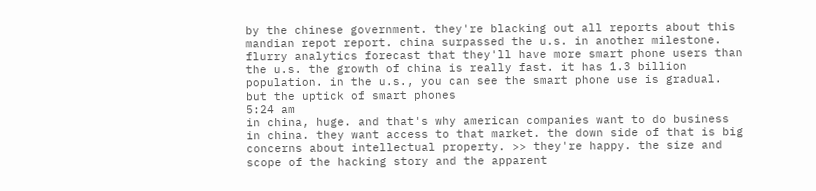by the chinese government. they're blacking out all reports about this mandian repot report. china surpassed the u.s. in another milestone. flurry analytics forecast that they'll have more smart phone users than the u.s. the growth of china is really fast. it has 1.3 billion population. in the u.s., you can see the smart phone use is gradual. but the uptick of smart phones
5:24 am
in china, huge. and that's why american companies want to do business in china. they want access to that market. the down side of that is big concerns about intellectual property. >> they're happy. the size and scope of the hacking story and the apparent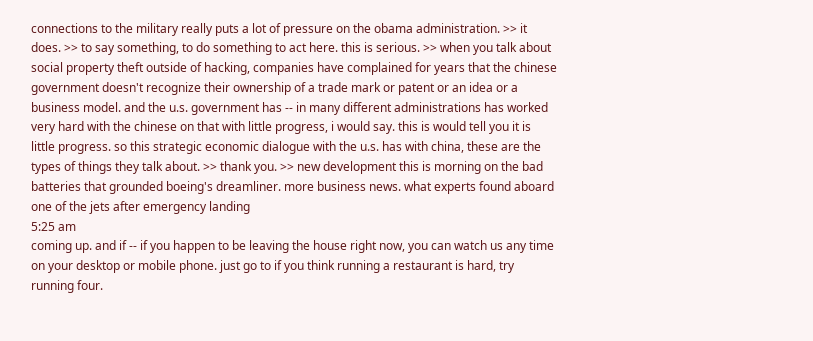connections to the military really puts a lot of pressure on the obama administration. >> it does. >> to say something, to do something to act here. this is serious. >> when you talk about social property theft outside of hacking, companies have complained for years that the chinese government doesn't recognize their ownership of a trade mark or patent or an idea or a business model. and the u.s. government has -- in many different administrations has worked very hard with the chinese on that with little progress, i would say. this is would tell you it is little progress. so this strategic economic dialogue with the u.s. has with china, these are the types of things they talk about. >> thank you. >> new development this is morning on the bad batteries that grounded boeing's dreamliner. more business news. what experts found aboard one of the jets after emergency landing
5:25 am
coming up. and if -- if you happen to be leaving the house right now, you can watch us any time on your desktop or mobile phone. just go to if you think running a restaurant is hard, try running four.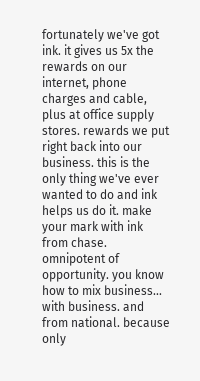fortunately we've got ink. it gives us 5x the rewards on our internet, phone charges and cable, plus at office supply stores. rewards we put right back into our business. this is the only thing we've ever wanted to do and ink helps us do it. make your mark with ink from chase. omnipotent of opportunity. you know how to mix business... with business. and from national. because only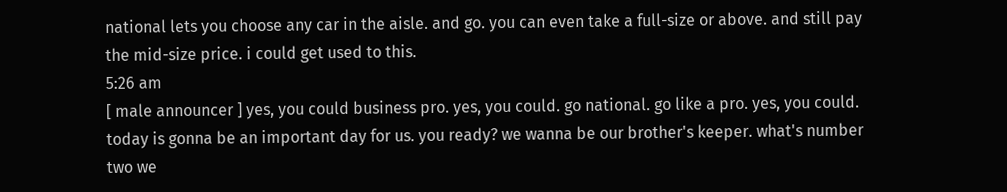national lets you choose any car in the aisle. and go. you can even take a full-size or above. and still pay the mid-size price. i could get used to this.
5:26 am
[ male announcer ] yes, you could business pro. yes, you could. go national. go like a pro. yes, you could. today is gonna be an important day for us. you ready? we wanna be our brother's keeper. what's number two we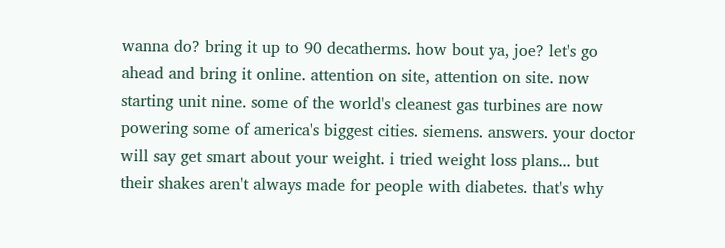wanna do? bring it up to 90 decatherms. how bout ya, joe? let's go ahead and bring it online. attention on site, attention on site. now starting unit nine. some of the world's cleanest gas turbines are now powering some of america's biggest cities. siemens. answers. your doctor will say get smart about your weight. i tried weight loss plans... but their shakes aren't always made for people with diabetes. that's why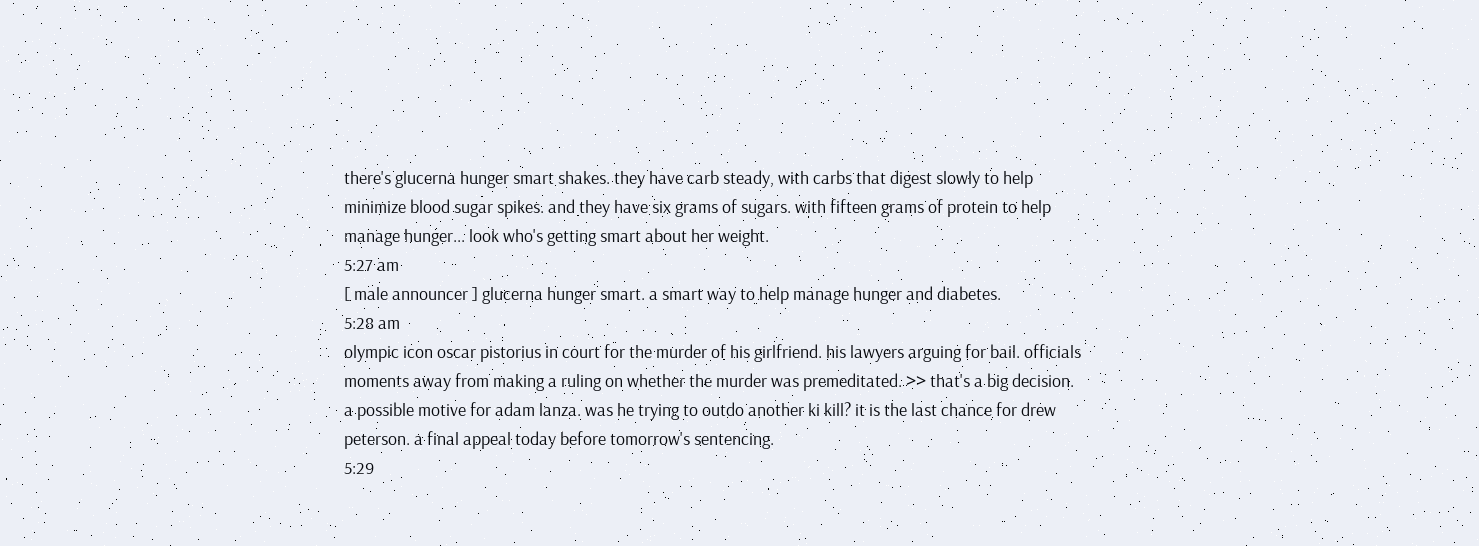there's glucerna hunger smart shakes. they have carb steady, with carbs that digest slowly to help minimize blood sugar spikes. and they have six grams of sugars. with fifteen grams of protein to help manage hunger... look who's getting smart about her weight.
5:27 am
[ male announcer ] glucerna hunger smart. a smart way to help manage hunger and diabetes.
5:28 am
olympic icon oscar pistorius in court for the murder of his girlfriend. his lawyers arguing for bail. officials moments away from making a ruling on whether the murder was premeditated. >> that's a big decision. a possible motive for adam lanza. was he trying to outdo another ki kill? it is the last chance for drew peterson. a final appeal today before tomorrow's sentencing.
5:29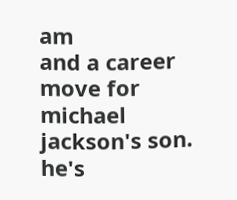am
and a career move for michael jackson's son. he's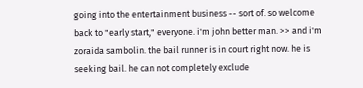going into the entertainment business -- sort of. so welcome back to "early start," everyone. i'm john better man. >> and i'm zoraida sambolin. the bail runner is in court right now. he is seeking bail. he can not completely exclude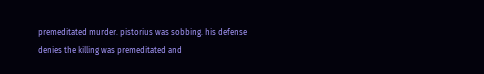premeditated murder. pistorius was sobbing. his defense denies the killing was premeditated and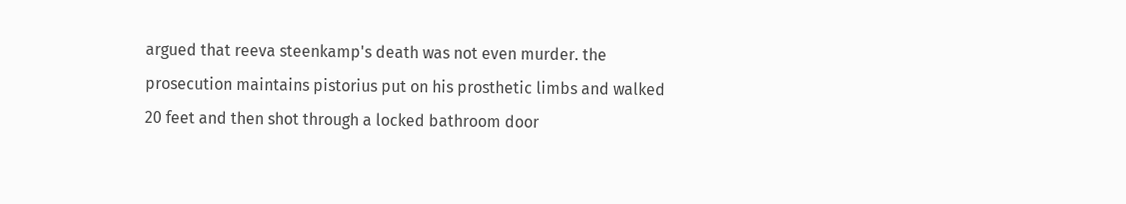argued that reeva steenkamp's death was not even murder. the prosecution maintains pistorius put on his prosthetic limbs and walked 20 feet and then shot through a locked bathroom door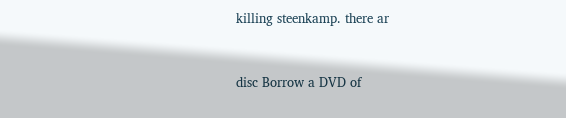killing steenkamp. there ar


disc Borrow a DVD of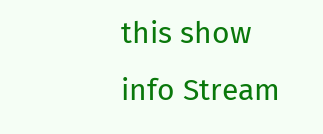this show
info Stream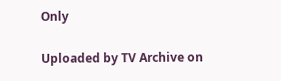Only

Uploaded by TV Archive on